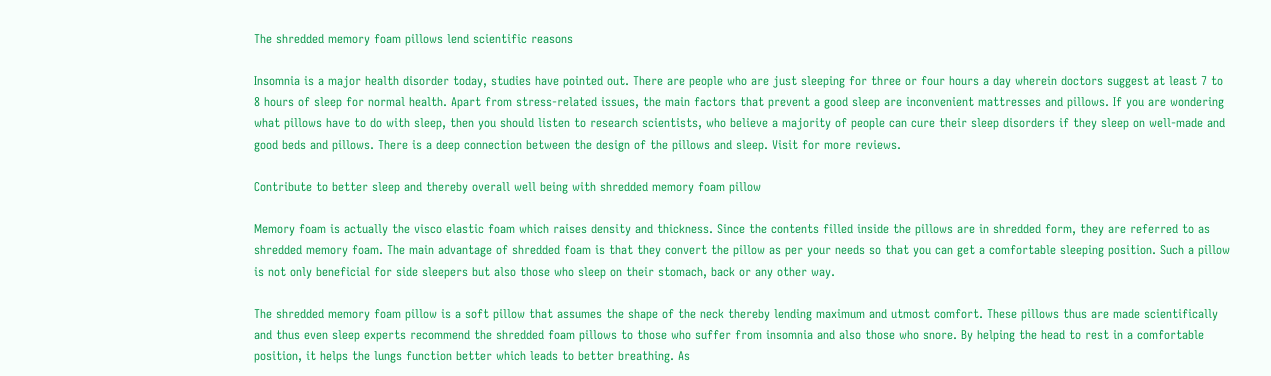The shredded memory foam pillows lend scientific reasons

Insomnia is a major health disorder today, studies have pointed out. There are people who are just sleeping for three or four hours a day wherein doctors suggest at least 7 to 8 hours of sleep for normal health. Apart from stress-related issues, the main factors that prevent a good sleep are inconvenient mattresses and pillows. If you are wondering what pillows have to do with sleep, then you should listen to research scientists, who believe a majority of people can cure their sleep disorders if they sleep on well-made and good beds and pillows. There is a deep connection between the design of the pillows and sleep. Visit for more reviews.

Contribute to better sleep and thereby overall well being with shredded memory foam pillow

Memory foam is actually the visco elastic foam which raises density and thickness. Since the contents filled inside the pillows are in shredded form, they are referred to as shredded memory foam. The main advantage of shredded foam is that they convert the pillow as per your needs so that you can get a comfortable sleeping position. Such a pillow is not only beneficial for side sleepers but also those who sleep on their stomach, back or any other way.

The shredded memory foam pillow is a soft pillow that assumes the shape of the neck thereby lending maximum and utmost comfort. These pillows thus are made scientifically and thus even sleep experts recommend the shredded foam pillows to those who suffer from insomnia and also those who snore. By helping the head to rest in a comfortable position, it helps the lungs function better which leads to better breathing. As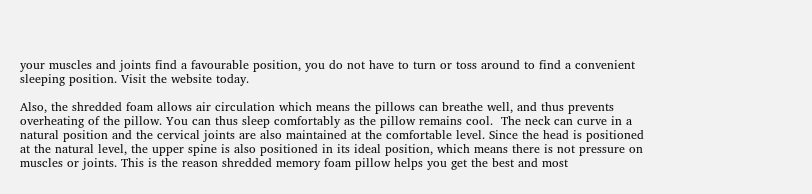your muscles and joints find a favourable position, you do not have to turn or toss around to find a convenient sleeping position. Visit the website today.

Also, the shredded foam allows air circulation which means the pillows can breathe well, and thus prevents overheating of the pillow. You can thus sleep comfortably as the pillow remains cool.  The neck can curve in a natural position and the cervical joints are also maintained at the comfortable level. Since the head is positioned at the natural level, the upper spine is also positioned in its ideal position, which means there is not pressure on muscles or joints. This is the reason shredded memory foam pillow helps you get the best and most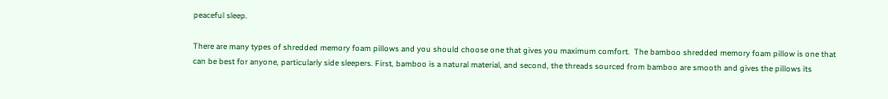peaceful sleep.

There are many types of shredded memory foam pillows and you should choose one that gives you maximum comfort.  The bamboo shredded memory foam pillow is one that can be best for anyone, particularly side sleepers. First, bamboo is a natural material, and second, the threads sourced from bamboo are smooth and gives the pillows its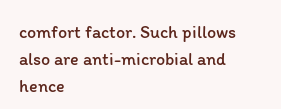comfort factor. Such pillows also are anti-microbial and hence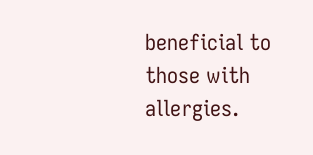beneficial to those with allergies.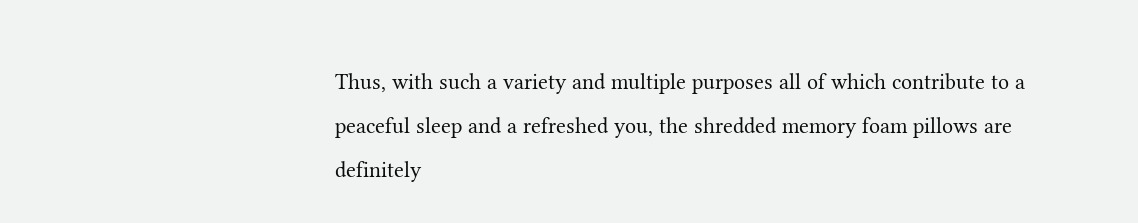Thus, with such a variety and multiple purposes all of which contribute to a peaceful sleep and a refreshed you, the shredded memory foam pillows are definitely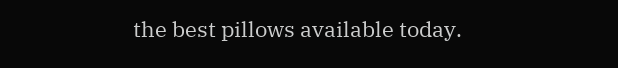the best pillows available today.